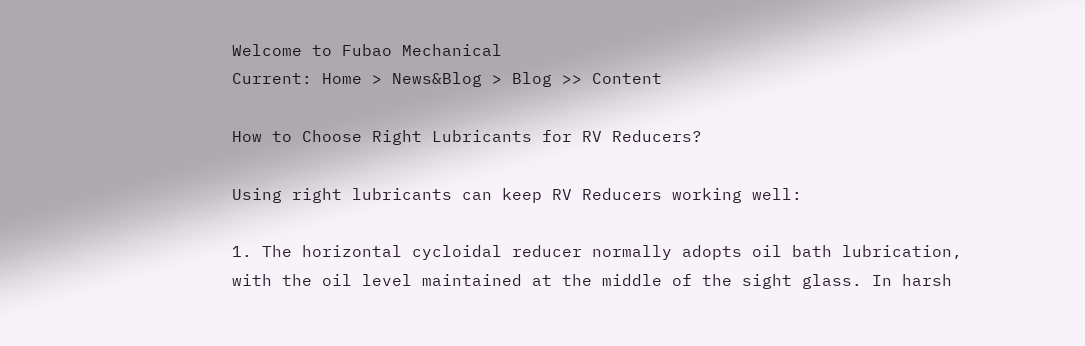Welcome to Fubao Mechanical
Current: Home > News&Blog > Blog >> Content

How to Choose Right Lubricants for RV Reducers?

Using right lubricants can keep RV Reducers working well:

1. The horizontal cycloidal reducer normally adopts oil bath lubrication, with the oil level maintained at the middle of the sight glass. In harsh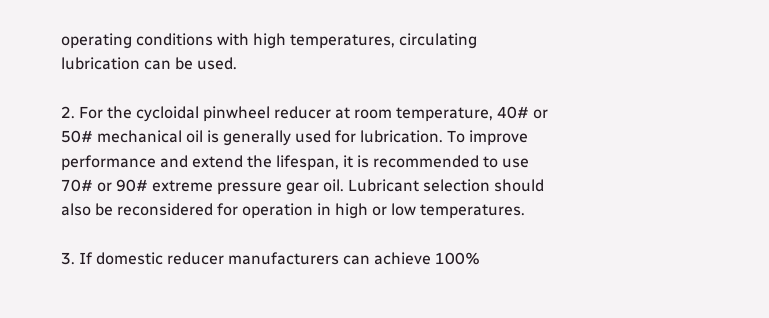operating conditions with high temperatures, circulating lubrication can be used.

2. For the cycloidal pinwheel reducer at room temperature, 40# or 50# mechanical oil is generally used for lubrication. To improve performance and extend the lifespan, it is recommended to use 70# or 90# extreme pressure gear oil. Lubricant selection should also be reconsidered for operation in high or low temperatures.

3. If domestic reducer manufacturers can achieve 100%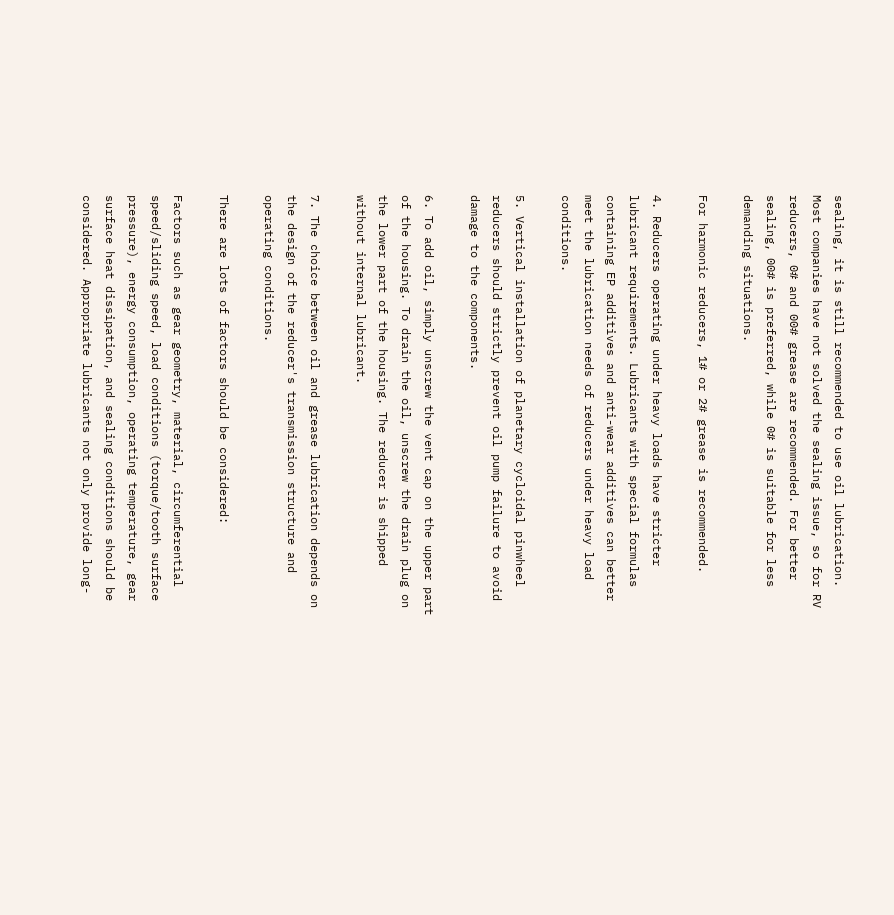sealing, it is still recommended to use oil lubrication. Most companies have not solved the sealing issue, so for RV reducers, 0# and 00# grease are recommended. For better sealing, 00# is preferred, while 0# is suitable for less demanding situations.

For harmonic reducers, 1# or 2# grease is recommended.

4. Reducers operating under heavy loads have stricter lubricant requirements. Lubricants with special formulas containing EP additives and anti-wear additives can better meet the lubrication needs of reducers under heavy load conditions.

5. Vertical installation of planetary cycloidal pinwheel reducers should strictly prevent oil pump failure to avoid damage to the components.

6. To add oil, simply unscrew the vent cap on the upper part of the housing. To drain the oil, unscrew the drain plug on the lower part of the housing. The reducer is shipped without internal lubricant.

7. The choice between oil and grease lubrication depends on the design of the reducer's transmission structure and operating conditions.

There are lots of factors should be considered:

Factors such as gear geometry, material, circumferential speed/sliding speed, load conditions (torque/tooth surface pressure), energy consumption, operating temperature, gear surface heat dissipation, and sealing conditions should be considered. Appropriate lubricants not only provide long-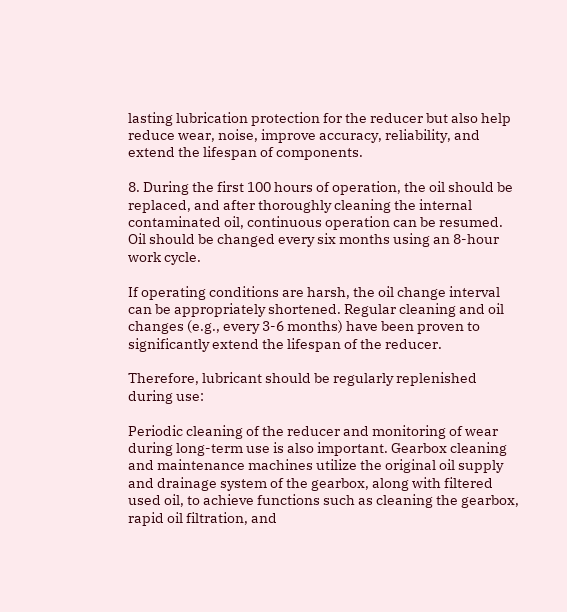lasting lubrication protection for the reducer but also help reduce wear, noise, improve accuracy, reliability, and extend the lifespan of components.

8. During the first 100 hours of operation, the oil should be replaced, and after thoroughly cleaning the internal contaminated oil, continuous operation can be resumed. Oil should be changed every six months using an 8-hour work cycle.

If operating conditions are harsh, the oil change interval can be appropriately shortened. Regular cleaning and oil changes (e.g., every 3-6 months) have been proven to significantly extend the lifespan of the reducer.

Therefore, lubricant should be regularly replenished during use:

Periodic cleaning of the reducer and monitoring of wear during long-term use is also important. Gearbox cleaning and maintenance machines utilize the original oil supply and drainage system of the gearbox, along with filtered used oil, to achieve functions such as cleaning the gearbox, rapid oil filtration, and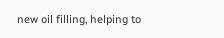new oil filling, helping to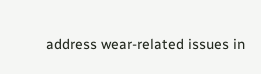address wear-related issues in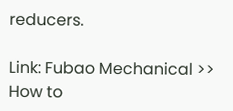reducers.

Link: Fubao Mechanical >> How to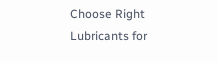Choose Right Lubricants for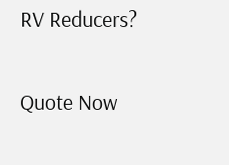RV Reducers?

Quote Now